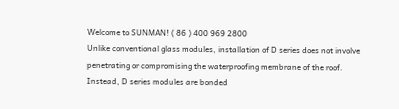Welcome to SUNMAN! ( 86 ) 400 969 2800
Unlike conventional glass modules, installation of D series does not involve penetrating or compromising the waterproofing membrane of the roof. Instead, D series modules are bonded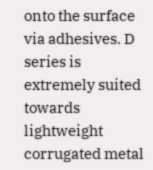onto the surface via adhesives. D series is extremely suited towards lightweight corrugated metal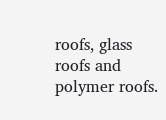roofs, glass roofs and polymer roofs.